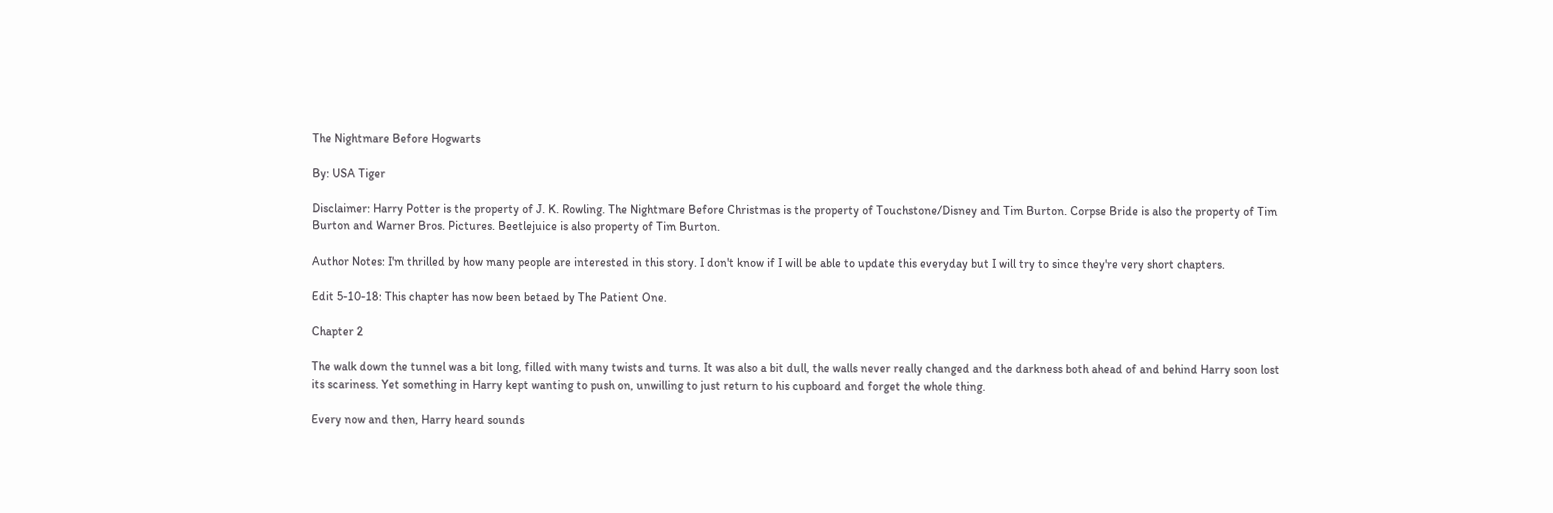The Nightmare Before Hogwarts

By: USA Tiger

Disclaimer: Harry Potter is the property of J. K. Rowling. The Nightmare Before Christmas is the property of Touchstone/Disney and Tim Burton. Corpse Bride is also the property of Tim Burton and Warner Bros. Pictures. Beetlejuice is also property of Tim Burton.

Author Notes: I'm thrilled by how many people are interested in this story. I don't know if I will be able to update this everyday but I will try to since they're very short chapters.

Edit 5-10-18: This chapter has now been betaed by The Patient One.

Chapter 2

The walk down the tunnel was a bit long, filled with many twists and turns. It was also a bit dull, the walls never really changed and the darkness both ahead of and behind Harry soon lost its scariness. Yet something in Harry kept wanting to push on, unwilling to just return to his cupboard and forget the whole thing.

Every now and then, Harry heard sounds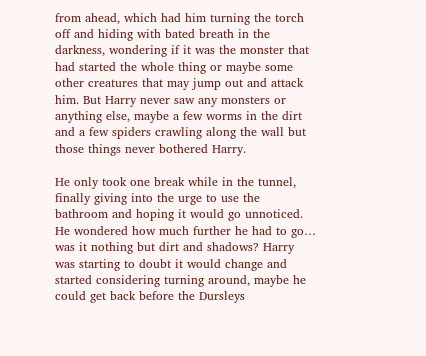from ahead, which had him turning the torch off and hiding with bated breath in the darkness, wondering if it was the monster that had started the whole thing or maybe some other creatures that may jump out and attack him. But Harry never saw any monsters or anything else, maybe a few worms in the dirt and a few spiders crawling along the wall but those things never bothered Harry.

He only took one break while in the tunnel, finally giving into the urge to use the bathroom and hoping it would go unnoticed. He wondered how much further he had to go… was it nothing but dirt and shadows? Harry was starting to doubt it would change and started considering turning around, maybe he could get back before the Dursleys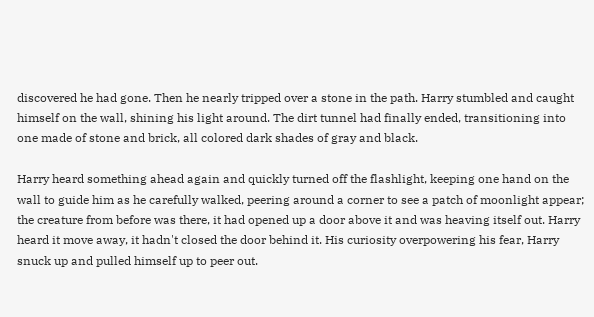discovered he had gone. Then he nearly tripped over a stone in the path. Harry stumbled and caught himself on the wall, shining his light around. The dirt tunnel had finally ended, transitioning into one made of stone and brick, all colored dark shades of gray and black.

Harry heard something ahead again and quickly turned off the flashlight, keeping one hand on the wall to guide him as he carefully walked, peering around a corner to see a patch of moonlight appear; the creature from before was there, it had opened up a door above it and was heaving itself out. Harry heard it move away, it hadn't closed the door behind it. His curiosity overpowering his fear, Harry snuck up and pulled himself up to peer out.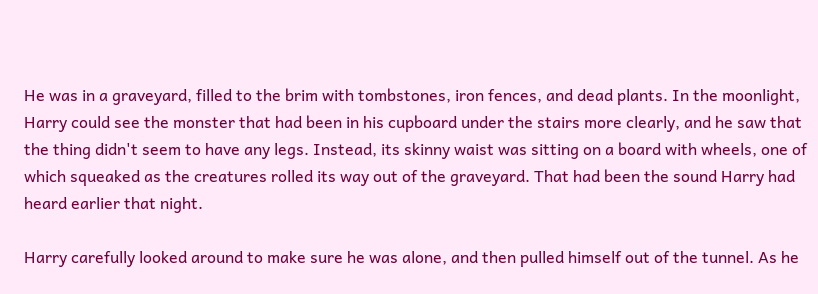He was in a graveyard, filled to the brim with tombstones, iron fences, and dead plants. In the moonlight, Harry could see the monster that had been in his cupboard under the stairs more clearly, and he saw that the thing didn't seem to have any legs. Instead, its skinny waist was sitting on a board with wheels, one of which squeaked as the creatures rolled its way out of the graveyard. That had been the sound Harry had heard earlier that night.

Harry carefully looked around to make sure he was alone, and then pulled himself out of the tunnel. As he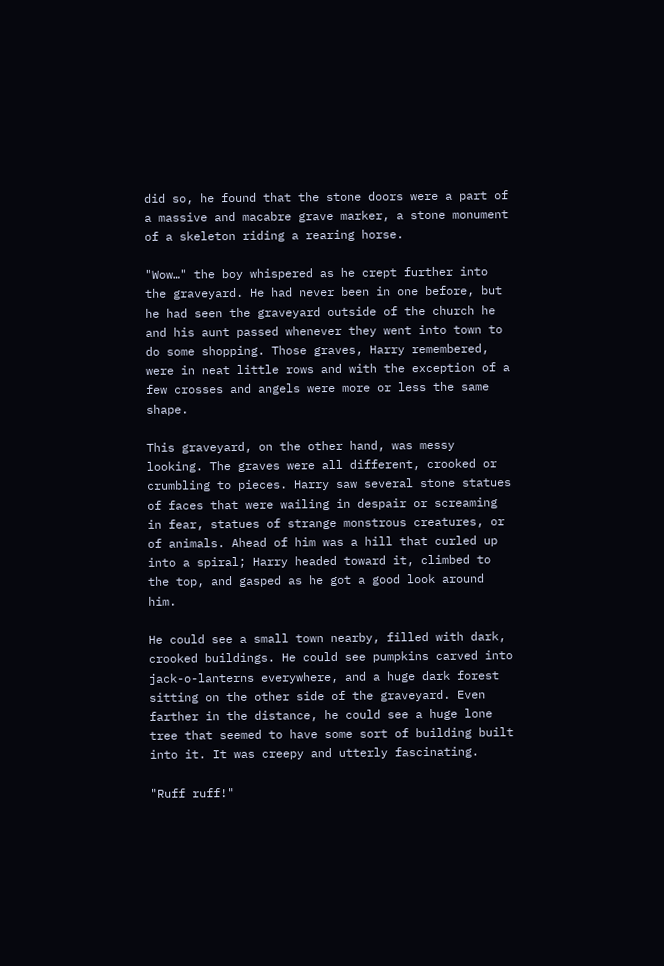did so, he found that the stone doors were a part of a massive and macabre grave marker, a stone monument of a skeleton riding a rearing horse.

"Wow…" the boy whispered as he crept further into the graveyard. He had never been in one before, but he had seen the graveyard outside of the church he and his aunt passed whenever they went into town to do some shopping. Those graves, Harry remembered, were in neat little rows and with the exception of a few crosses and angels were more or less the same shape.

This graveyard, on the other hand, was messy looking. The graves were all different, crooked or crumbling to pieces. Harry saw several stone statues of faces that were wailing in despair or screaming in fear, statues of strange monstrous creatures, or of animals. Ahead of him was a hill that curled up into a spiral; Harry headed toward it, climbed to the top, and gasped as he got a good look around him.

He could see a small town nearby, filled with dark, crooked buildings. He could see pumpkins carved into jack-o-lanterns everywhere, and a huge dark forest sitting on the other side of the graveyard. Even farther in the distance, he could see a huge lone tree that seemed to have some sort of building built into it. It was creepy and utterly fascinating.

"Ruff ruff!"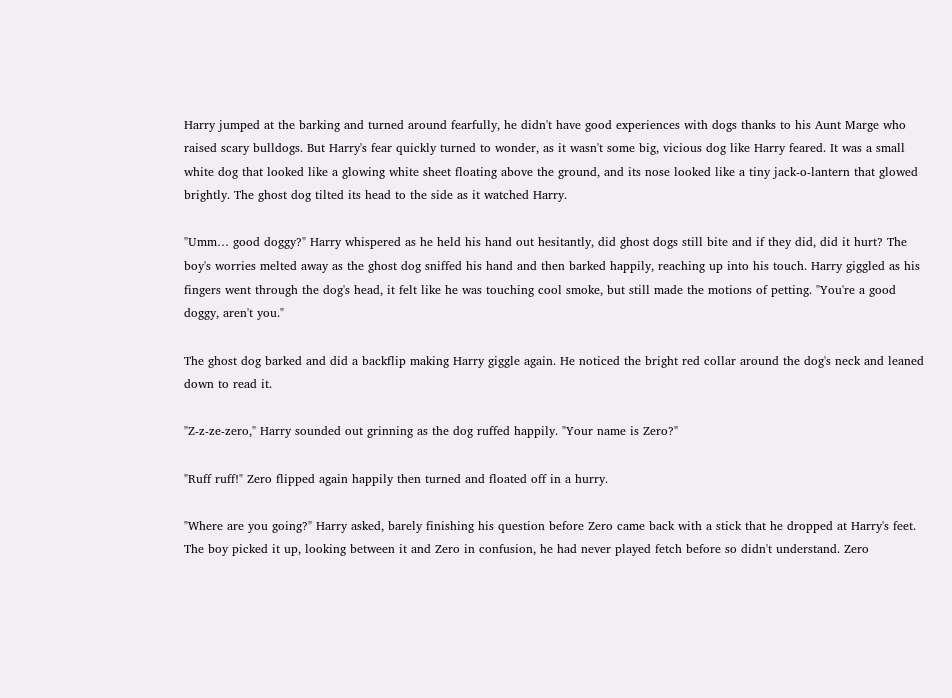Harry jumped at the barking and turned around fearfully, he didn't have good experiences with dogs thanks to his Aunt Marge who raised scary bulldogs. But Harry's fear quickly turned to wonder, as it wasn't some big, vicious dog like Harry feared. It was a small white dog that looked like a glowing white sheet floating above the ground, and its nose looked like a tiny jack-o-lantern that glowed brightly. The ghost dog tilted its head to the side as it watched Harry.

"Umm… good doggy?" Harry whispered as he held his hand out hesitantly, did ghost dogs still bite and if they did, did it hurt? The boy's worries melted away as the ghost dog sniffed his hand and then barked happily, reaching up into his touch. Harry giggled as his fingers went through the dog's head, it felt like he was touching cool smoke, but still made the motions of petting. "You're a good doggy, aren't you."

The ghost dog barked and did a backflip making Harry giggle again. He noticed the bright red collar around the dog's neck and leaned down to read it.

"Z-z-ze-zero," Harry sounded out grinning as the dog ruffed happily. "Your name is Zero?"

"Ruff ruff!" Zero flipped again happily then turned and floated off in a hurry.

"Where are you going?" Harry asked, barely finishing his question before Zero came back with a stick that he dropped at Harry's feet. The boy picked it up, looking between it and Zero in confusion, he had never played fetch before so didn't understand. Zero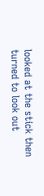looked at the stick then turned to look out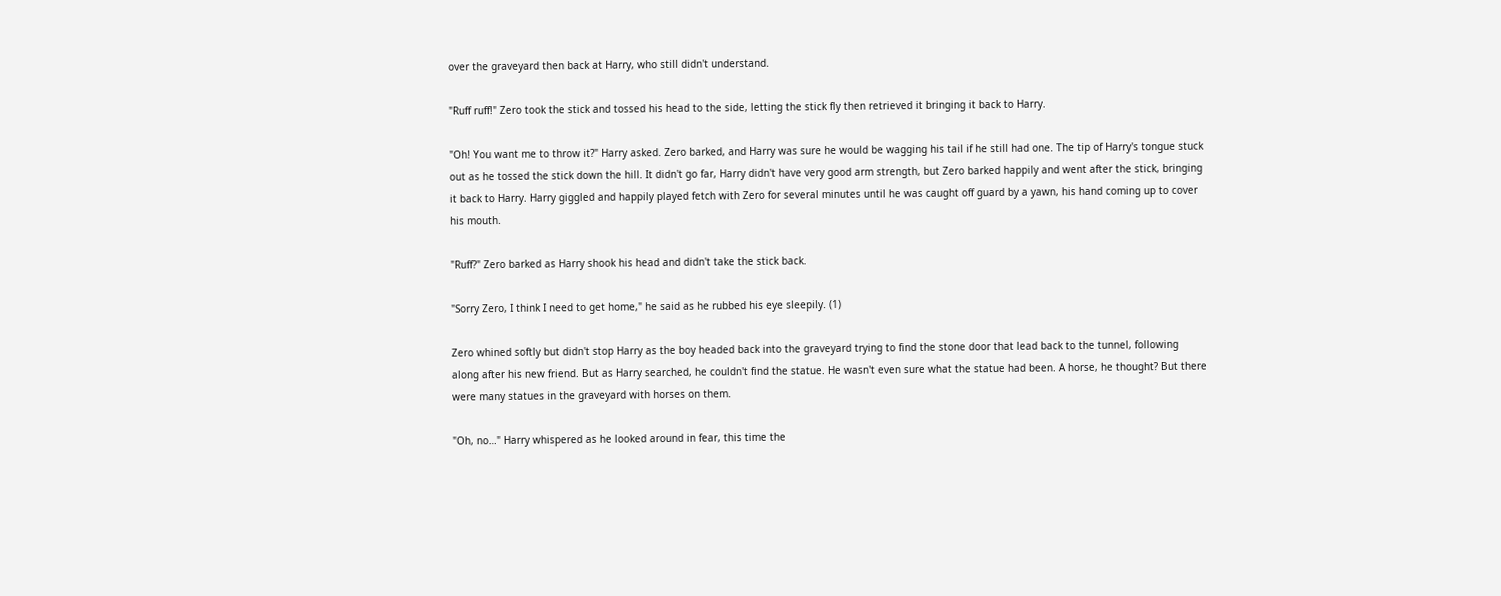over the graveyard then back at Harry, who still didn't understand.

"Ruff ruff!" Zero took the stick and tossed his head to the side, letting the stick fly then retrieved it bringing it back to Harry.

"Oh! You want me to throw it?" Harry asked. Zero barked, and Harry was sure he would be wagging his tail if he still had one. The tip of Harry's tongue stuck out as he tossed the stick down the hill. It didn't go far, Harry didn't have very good arm strength, but Zero barked happily and went after the stick, bringing it back to Harry. Harry giggled and happily played fetch with Zero for several minutes until he was caught off guard by a yawn, his hand coming up to cover his mouth.

"Ruff?" Zero barked as Harry shook his head and didn't take the stick back.

"Sorry Zero, I think I need to get home," he said as he rubbed his eye sleepily. (1)

Zero whined softly but didn't stop Harry as the boy headed back into the graveyard trying to find the stone door that lead back to the tunnel, following along after his new friend. But as Harry searched, he couldn't find the statue. He wasn't even sure what the statue had been. A horse, he thought? But there were many statues in the graveyard with horses on them.

"Oh, no…" Harry whispered as he looked around in fear, this time the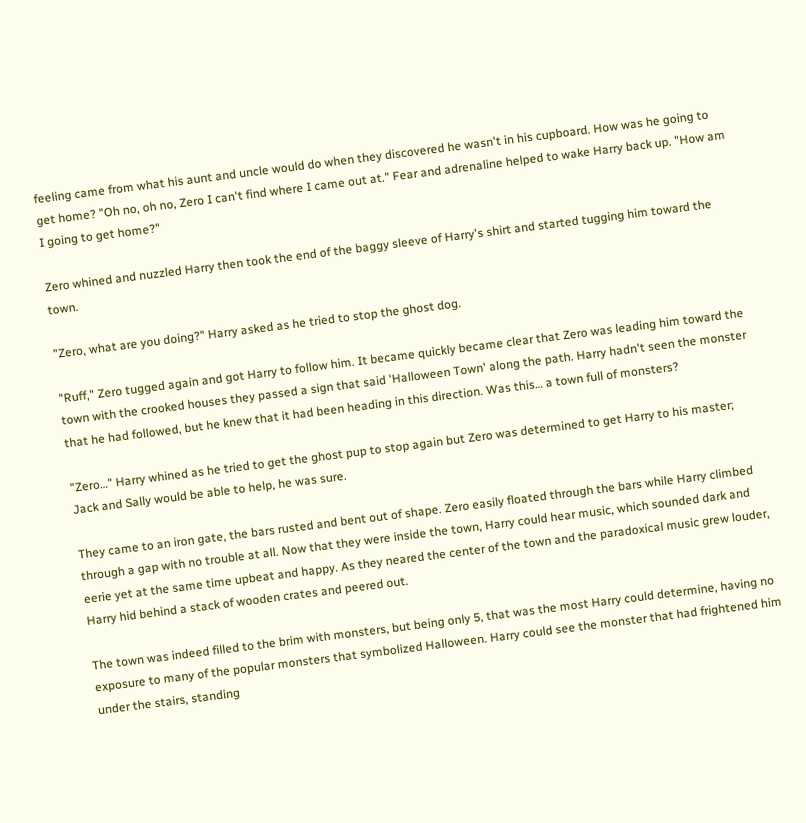feeling came from what his aunt and uncle would do when they discovered he wasn't in his cupboard. How was he going to get home? "Oh no, oh no, Zero I can't find where I came out at." Fear and adrenaline helped to wake Harry back up. "How am I going to get home?"

Zero whined and nuzzled Harry then took the end of the baggy sleeve of Harry's shirt and started tugging him toward the town.

"Zero, what are you doing?" Harry asked as he tried to stop the ghost dog.

"Ruff," Zero tugged again and got Harry to follow him. It became quickly became clear that Zero was leading him toward the town with the crooked houses they passed a sign that said 'Halloween Town' along the path. Harry hadn't seen the monster that he had followed, but he knew that it had been heading in this direction. Was this… a town full of monsters?

"Zero…" Harry whined as he tried to get the ghost pup to stop again but Zero was determined to get Harry to his master; Jack and Sally would be able to help, he was sure.

They came to an iron gate, the bars rusted and bent out of shape. Zero easily floated through the bars while Harry climbed through a gap with no trouble at all. Now that they were inside the town, Harry could hear music, which sounded dark and eerie yet at the same time upbeat and happy. As they neared the center of the town and the paradoxical music grew louder, Harry hid behind a stack of wooden crates and peered out.

The town was indeed filled to the brim with monsters, but being only 5, that was the most Harry could determine, having no exposure to many of the popular monsters that symbolized Halloween. Harry could see the monster that had frightened him under the stairs, standing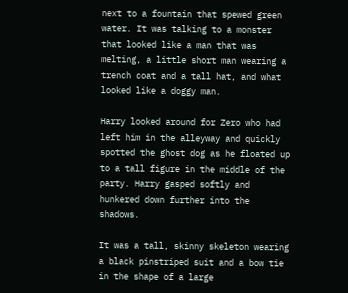next to a fountain that spewed green water. It was talking to a monster that looked like a man that was melting, a little short man wearing a trench coat and a tall hat, and what looked like a doggy man.

Harry looked around for Zero who had left him in the alleyway and quickly spotted the ghost dog as he floated up to a tall figure in the middle of the party. Harry gasped softly and hunkered down further into the shadows.

It was a tall, skinny skeleton wearing a black pinstriped suit and a bow tie in the shape of a large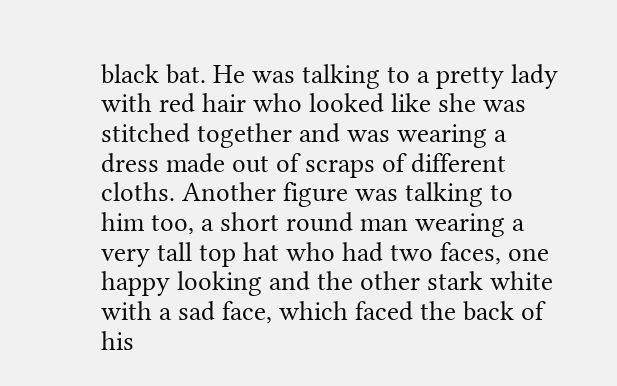black bat. He was talking to a pretty lady with red hair who looked like she was stitched together and was wearing a dress made out of scraps of different cloths. Another figure was talking to him too, a short round man wearing a very tall top hat who had two faces, one happy looking and the other stark white with a sad face, which faced the back of his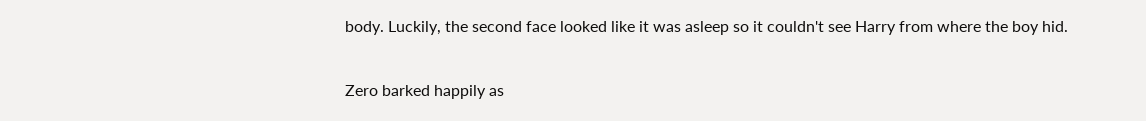body. Luckily, the second face looked like it was asleep so it couldn't see Harry from where the boy hid.

Zero barked happily as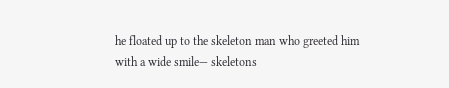he floated up to the skeleton man who greeted him with a wide smile— skeletons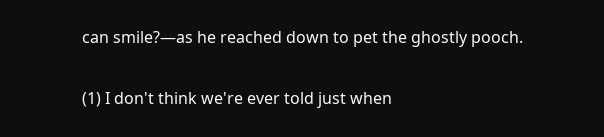can smile?—as he reached down to pet the ghostly pooch.

(1) I don't think we're ever told just when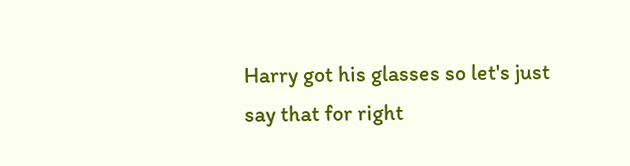Harry got his glasses so let's just say that for right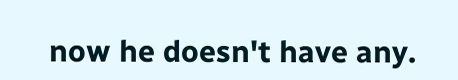now he doesn't have any.